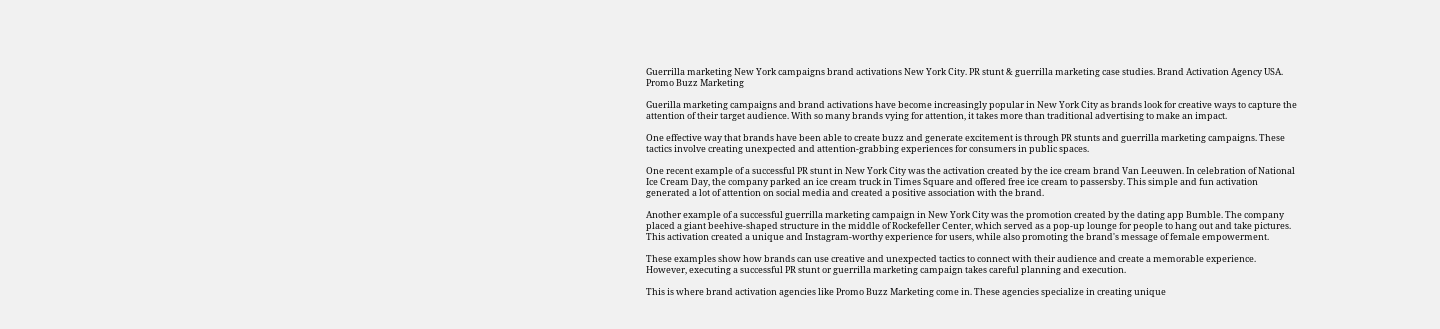Guerrilla marketing New York campaigns brand activations New York City. PR stunt & guerrilla marketing case studies. Brand Activation Agency USA. Promo Buzz Marketing

Guerilla marketing campaigns and brand activations have become increasingly popular in New York City as brands look for creative ways to capture the attention of their target audience. With so many brands vying for attention, it takes more than traditional advertising to make an impact.

One effective way that brands have been able to create buzz and generate excitement is through PR stunts and guerrilla marketing campaigns. These tactics involve creating unexpected and attention-grabbing experiences for consumers in public spaces.

One recent example of a successful PR stunt in New York City was the activation created by the ice cream brand Van Leeuwen. In celebration of National Ice Cream Day, the company parked an ice cream truck in Times Square and offered free ice cream to passersby. This simple and fun activation generated a lot of attention on social media and created a positive association with the brand.

Another example of a successful guerrilla marketing campaign in New York City was the promotion created by the dating app Bumble. The company placed a giant beehive-shaped structure in the middle of Rockefeller Center, which served as a pop-up lounge for people to hang out and take pictures. This activation created a unique and Instagram-worthy experience for users, while also promoting the brand's message of female empowerment.

These examples show how brands can use creative and unexpected tactics to connect with their audience and create a memorable experience. However, executing a successful PR stunt or guerrilla marketing campaign takes careful planning and execution.

This is where brand activation agencies like Promo Buzz Marketing come in. These agencies specialize in creating unique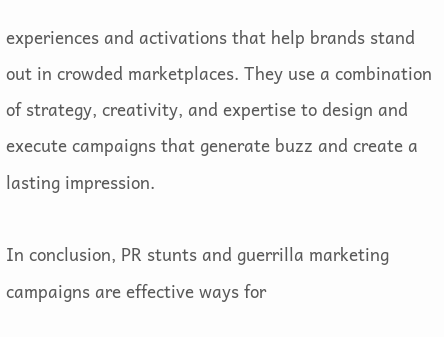experiences and activations that help brands stand out in crowded marketplaces. They use a combination of strategy, creativity, and expertise to design and execute campaigns that generate buzz and create a lasting impression.

In conclusion, PR stunts and guerrilla marketing campaigns are effective ways for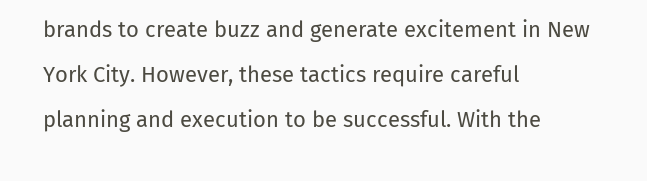brands to create buzz and generate excitement in New York City. However, these tactics require careful planning and execution to be successful. With the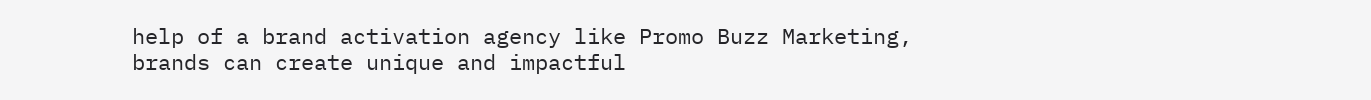help of a brand activation agency like Promo Buzz Marketing, brands can create unique and impactful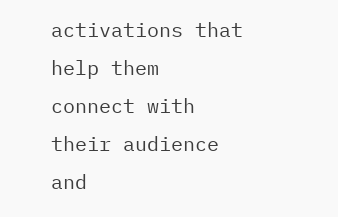activations that help them connect with their audience and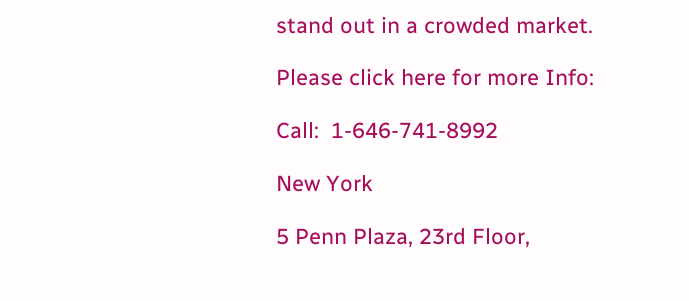stand out in a crowded market.

Please click here for more Info:

Call:  1-646-741-8992

New York

5 Penn Plaza, 23rd Floor,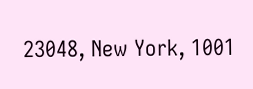23048, New York, 1001